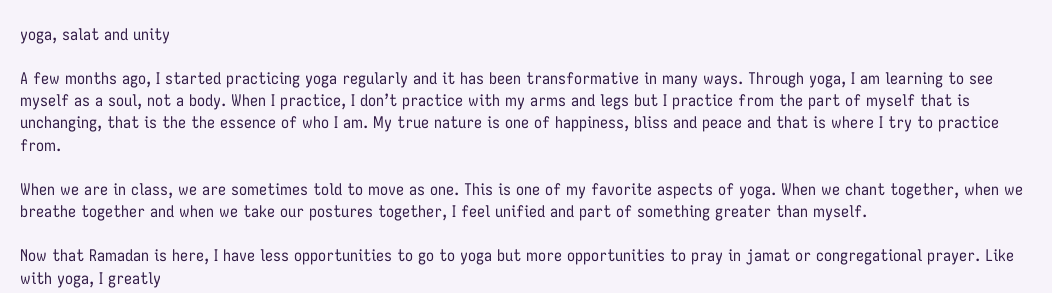yoga, salat and unity

A few months ago, I started practicing yoga regularly and it has been transformative in many ways. Through yoga, I am learning to see myself as a soul, not a body. When I practice, I don’t practice with my arms and legs but I practice from the part of myself that is unchanging, that is the the essence of who I am. My true nature is one of happiness, bliss and peace and that is where I try to practice from.

When we are in class, we are sometimes told to move as one. This is one of my favorite aspects of yoga. When we chant together, when we breathe together and when we take our postures together, I feel unified and part of something greater than myself.

Now that Ramadan is here, I have less opportunities to go to yoga but more opportunities to pray in jamat or congregational prayer. Like with yoga, I greatly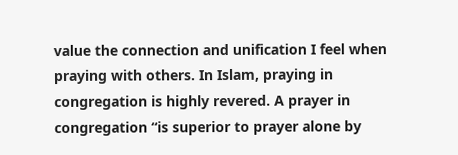value the connection and unification I feel when praying with others. In Islam, praying in congregation is highly revered. A prayer in congregation “is superior to prayer alone by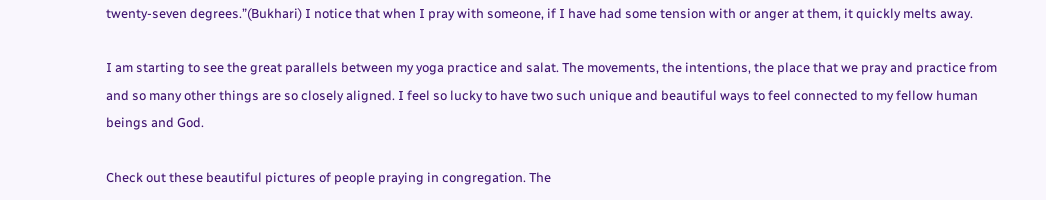twenty-seven degrees.”(Bukhari) I notice that when I pray with someone, if I have had some tension with or anger at them, it quickly melts away.

I am starting to see the great parallels between my yoga practice and salat. The movements, the intentions, the place that we pray and practice from and so many other things are so closely aligned. I feel so lucky to have two such unique and beautiful ways to feel connected to my fellow human beings and God.

Check out these beautiful pictures of people praying in congregation. The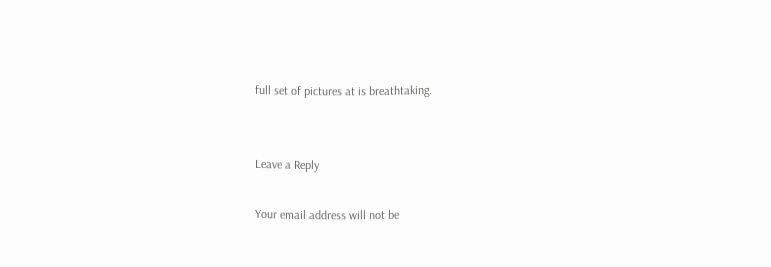full set of pictures at is breathtaking.


Leave a Reply

Your email address will not be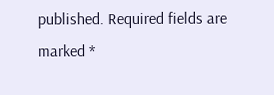published. Required fields are marked *